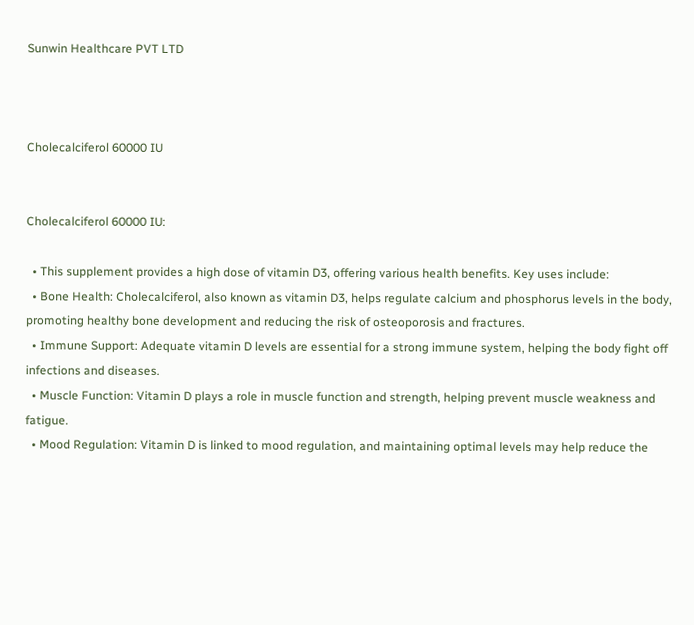Sunwin Healthcare PVT LTD



Cholecalciferol 60000 IU


Cholecalciferol 60000 IU:

  • This supplement provides a high dose of vitamin D3, offering various health benefits. Key uses include:
  • Bone Health: Cholecalciferol, also known as vitamin D3, helps regulate calcium and phosphorus levels in the body, promoting healthy bone development and reducing the risk of osteoporosis and fractures.
  • Immune Support: Adequate vitamin D levels are essential for a strong immune system, helping the body fight off infections and diseases.
  • Muscle Function: Vitamin D plays a role in muscle function and strength, helping prevent muscle weakness and fatigue.
  • Mood Regulation: Vitamin D is linked to mood regulation, and maintaining optimal levels may help reduce the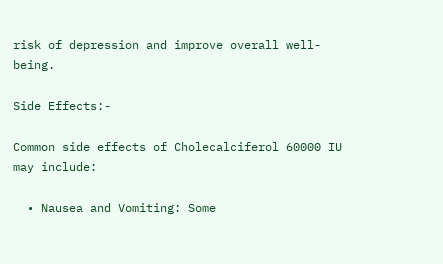risk of depression and improve overall well-being.

Side Effects:-

Common side effects of Cholecalciferol 60000 IU may include:

  • Nausea and Vomiting: Some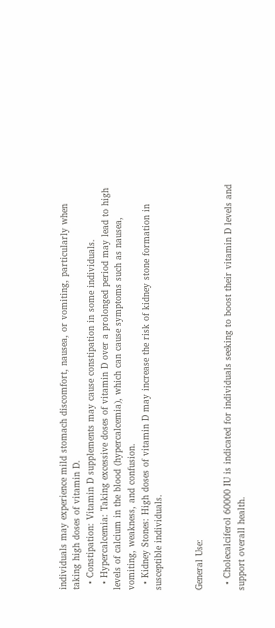individuals may experience mild stomach discomfort, nausea, or vomiting, particularly when taking high doses of vitamin D.
  • Constipation: Vitamin D supplements may cause constipation in some individuals.
  • Hypercalcemia: Taking excessive doses of vitamin D over a prolonged period may lead to high levels of calcium in the blood (hypercalcemia), which can cause symptoms such as nausea, vomiting, weakness, and confusion.
  • Kidney Stones: High doses of vitamin D may increase the risk of kidney stone formation in susceptible individuals.


General Use:

  • Cholecalciferol 60000 IU is indicated for individuals seeking to boost their vitamin D levels and support overall health.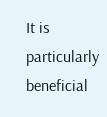It is particularly beneficial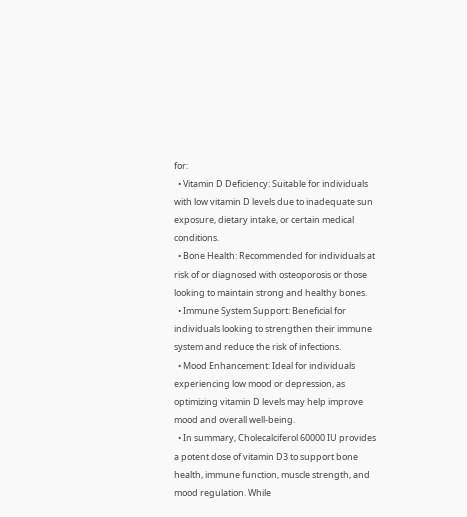for:
  • Vitamin D Deficiency: Suitable for individuals with low vitamin D levels due to inadequate sun exposure, dietary intake, or certain medical conditions.
  • Bone Health: Recommended for individuals at risk of or diagnosed with osteoporosis or those looking to maintain strong and healthy bones.
  • Immune System Support: Beneficial for individuals looking to strengthen their immune system and reduce the risk of infections.
  • Mood Enhancement: Ideal for individuals experiencing low mood or depression, as optimizing vitamin D levels may help improve mood and overall well-being.
  • In summary, Cholecalciferol 60000 IU provides a potent dose of vitamin D3 to support bone health, immune function, muscle strength, and mood regulation. While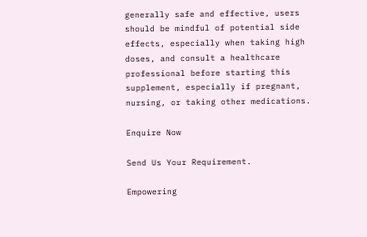generally safe and effective, users should be mindful of potential side effects, especially when taking high doses, and consult a healthcare professional before starting this supplement, especially if pregnant, nursing, or taking other medications.

Enquire Now

Send Us Your Requirement.

Empowering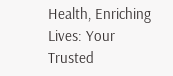Health, Enriching Lives: Your Trusted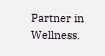Partner in Wellness.